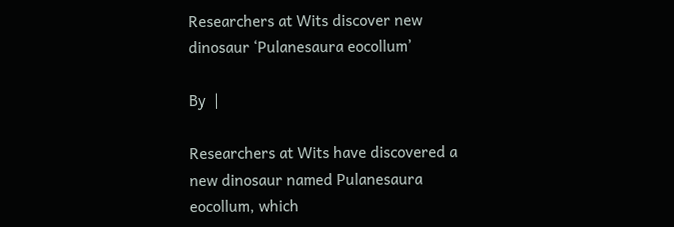Researchers at Wits discover new dinosaur ‘Pulanesaura eocollum’

By  |

Researchers at Wits have discovered a new dinosaur named Pulanesaura eocollum, which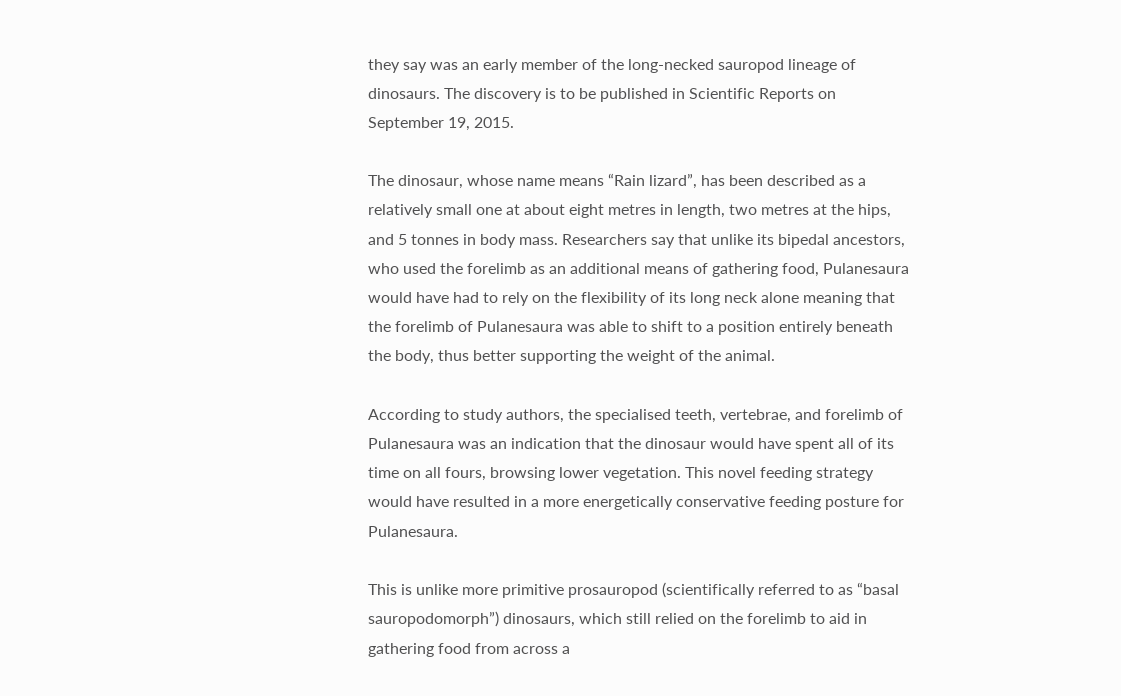they say was an early member of the long-necked sauropod lineage of dinosaurs. The discovery is to be published in Scientific Reports on September 19, 2015.

The dinosaur, whose name means “Rain lizard”, has been described as a relatively small one at about eight metres in length, two metres at the hips, and 5 tonnes in body mass. Researchers say that unlike its bipedal ancestors, who used the forelimb as an additional means of gathering food, Pulanesaura would have had to rely on the flexibility of its long neck alone meaning that the forelimb of Pulanesaura was able to shift to a position entirely beneath the body, thus better supporting the weight of the animal.

According to study authors, the specialised teeth, vertebrae, and forelimb of Pulanesaura was an indication that the dinosaur would have spent all of its time on all fours, browsing lower vegetation. This novel feeding strategy would have resulted in a more energetically conservative feeding posture for Pulanesaura.

This is unlike more primitive prosauropod (scientifically referred to as “basal sauropodomorph”) dinosaurs, which still relied on the forelimb to aid in gathering food from across a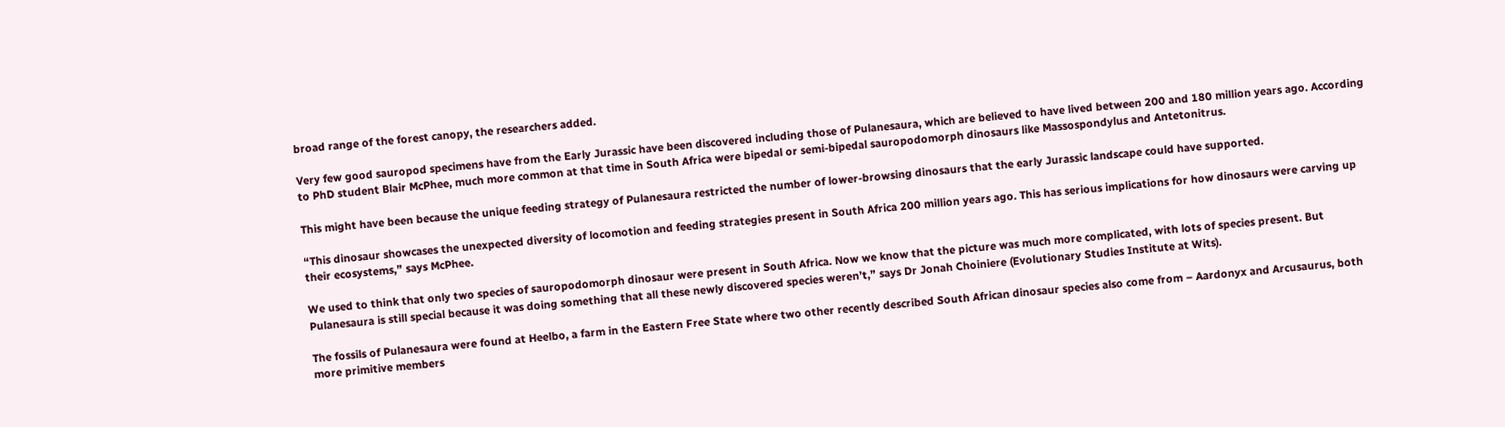broad range of the forest canopy, the researchers added.

Very few good sauropod specimens have from the Early Jurassic have been discovered including those of Pulanesaura, which are believed to have lived between 200 and 180 million years ago. According to PhD student Blair McPhee, much more common at that time in South Africa were bipedal or semi-bipedal sauropodomorph dinosaurs like Massospondylus and Antetonitrus.

This might have been because the unique feeding strategy of Pulanesaura restricted the number of lower-browsing dinosaurs that the early Jurassic landscape could have supported.

“This dinosaur showcases the unexpected diversity of locomotion and feeding strategies present in South Africa 200 million years ago. This has serious implications for how dinosaurs were carving up their ecosystems,” says McPhee.

We used to think that only two species of sauropodomorph dinosaur were present in South Africa. Now we know that the picture was much more complicated, with lots of species present. But Pulanesaura is still special because it was doing something that all these newly discovered species weren’t,” says Dr Jonah Choiniere (Evolutionary Studies Institute at Wits).

The fossils of Pulanesaura were found at Heelbo, a farm in the Eastern Free State where two other recently described South African dinosaur species also come from – Aardonyx and Arcusaurus, both more primitive members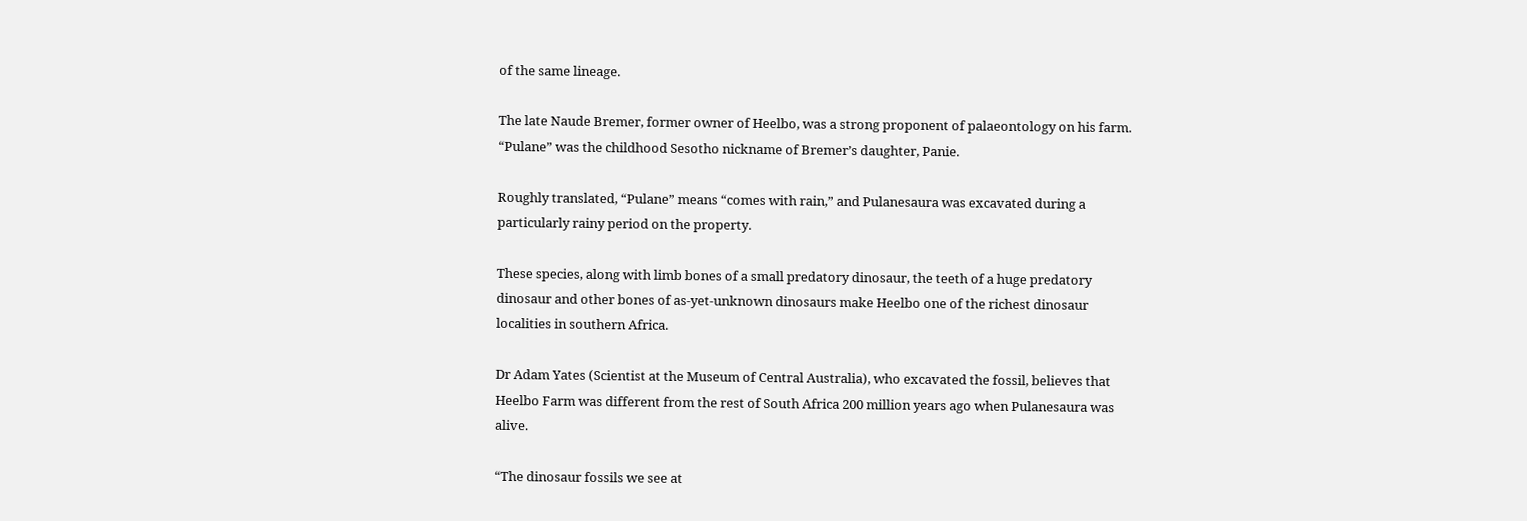of the same lineage.

The late Naude Bremer, former owner of Heelbo, was a strong proponent of palaeontology on his farm. “Pulane” was the childhood Sesotho nickname of Bremer’s daughter, Panie.

Roughly translated, “Pulane” means “comes with rain,” and Pulanesaura was excavated during a particularly rainy period on the property.

These species, along with limb bones of a small predatory dinosaur, the teeth of a huge predatory dinosaur and other bones of as-yet-unknown dinosaurs make Heelbo one of the richest dinosaur localities in southern Africa.

Dr Adam Yates (Scientist at the Museum of Central Australia), who excavated the fossil, believes that Heelbo Farm was different from the rest of South Africa 200 million years ago when Pulanesaura was alive.

“The dinosaur fossils we see at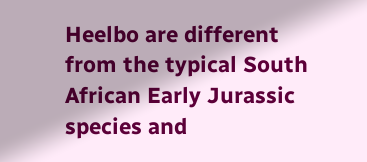Heelbo are different from the typical South African Early Jurassic species and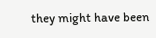they might have been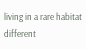living in a rare habitat different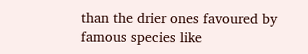than the drier ones favoured by famous species like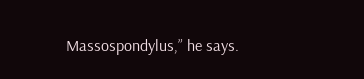Massospondylus,” he says.